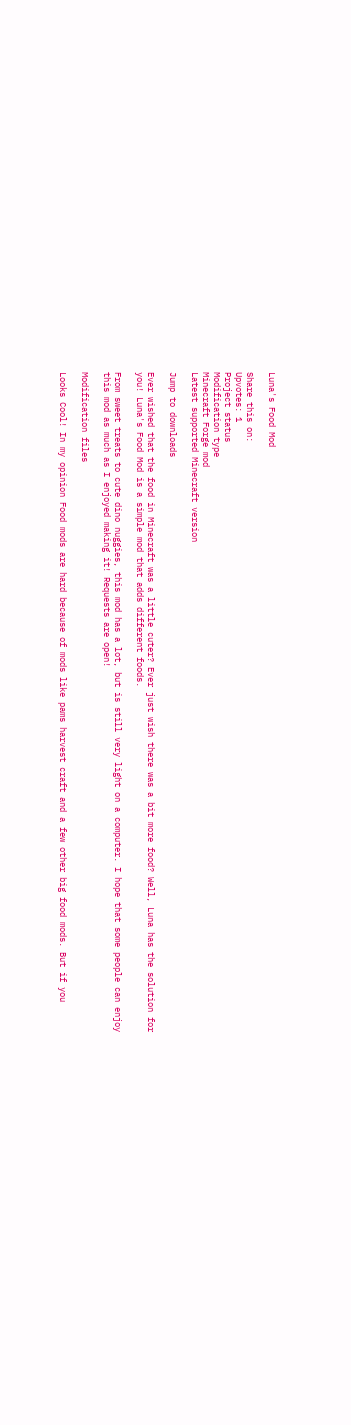Luna's Food Mod

Share this on:
Upvotes: 1
Project status
Modification type
Minecraft Forge mod
Latest supported Minecraft version

Jump to downloads

Ever wished that the food in Minecraft was a little cuter? Ever just wish there was a bit more food? Well, Luna has the solution for you! Luna's Food Mod is a simple mod that adds different foods.

From sweet treats to cute dino nuggies, this mod has a lot, but is still very light on a computer. I hope that some people can enjoy this mod as much as I enjoyed making it! Requests are open!

Modification files

Looks Cool! In my opinion Food mods are hard because of mods like pams harvest craft and a few other big food mods. But if you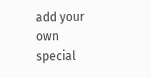add your own special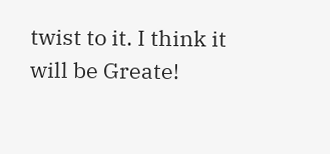twist to it. I think it will be Greate!